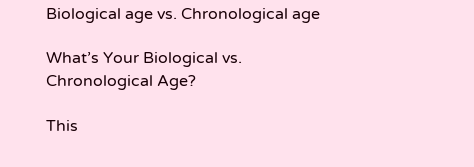Biological age vs. Chronological age

What’s Your Biological vs. Chronological Age?

This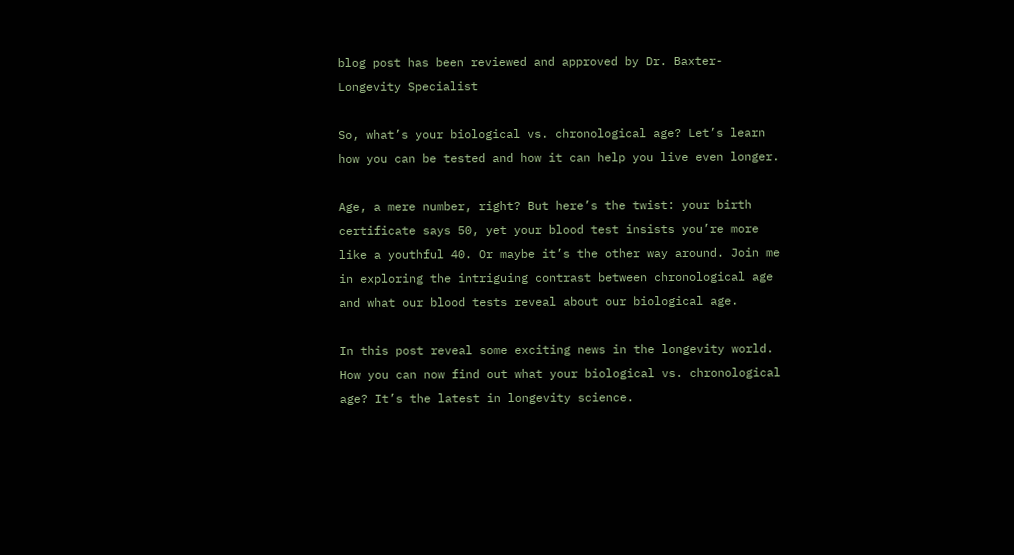blog post has been reviewed and approved by Dr. Baxter- Longevity Specialist

So, what’s your biological vs. chronological age? Let’s learn how you can be tested and how it can help you live even longer.

Age, a mere number, right? But here’s the twist: your birth certificate says 50, yet your blood test insists you’re more like a youthful 40. Or maybe it’s the other way around. Join me in exploring the intriguing contrast between chronological age and what our blood tests reveal about our biological age.

In this post reveal some exciting news in the longevity world. How you can now find out what your biological vs. chronological age? It’s the latest in longevity science.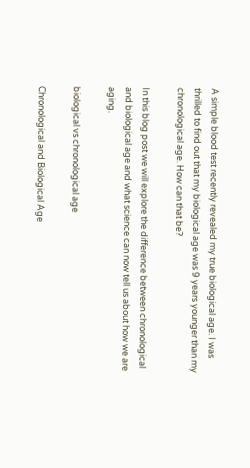A simple blood test recently revealed my true biological age. I was thrilled to find out that my biological age was 9 years younger than my chronological age. How can that be?

In this blog post we will explore the difference between chronological and biological age and what science can now tell us about how we are aging.

biological vs chronological age

Chronological and Biological Age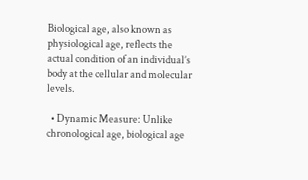Biological age, also known as physiological age, reflects the actual condition of an individual’s body at the cellular and molecular levels.

  • Dynamic Measure: Unlike chronological age, biological age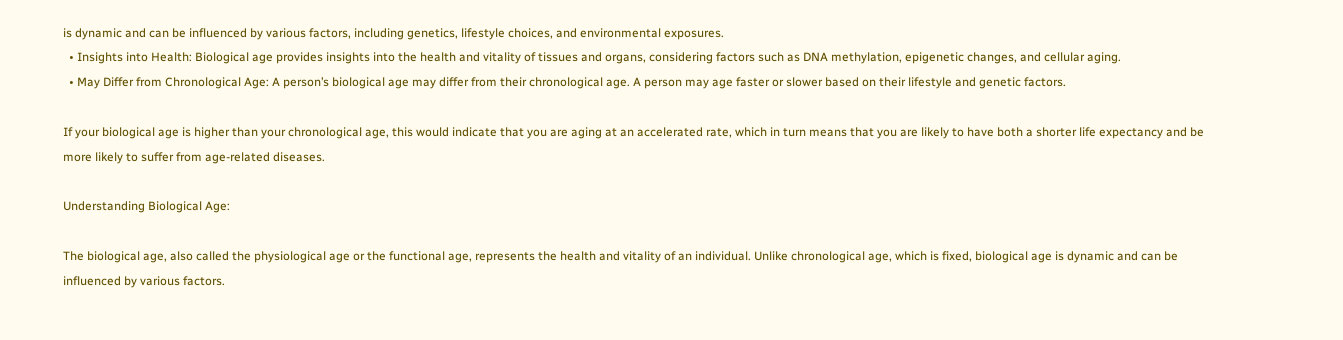is dynamic and can be influenced by various factors, including genetics, lifestyle choices, and environmental exposures.
  • Insights into Health: Biological age provides insights into the health and vitality of tissues and organs, considering factors such as DNA methylation, epigenetic changes, and cellular aging.
  • May Differ from Chronological Age: A person’s biological age may differ from their chronological age. A person may age faster or slower based on their lifestyle and genetic factors.

If your biological age is higher than your chronological age, this would indicate that you are aging at an accelerated rate, which in turn means that you are likely to have both a shorter life expectancy and be more likely to suffer from age-related diseases.

Understanding Biological Age:

The biological age, also called the physiological age or the functional age, represents the health and vitality of an individual. Unlike chronological age, which is fixed, biological age is dynamic and can be influenced by various factors.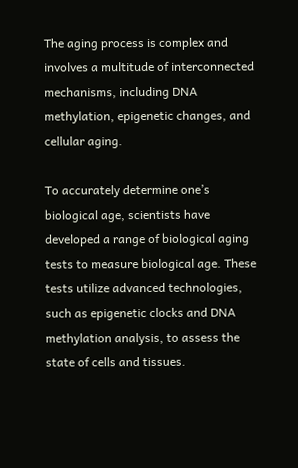The aging process is complex and involves a multitude of interconnected mechanisms, including DNA methylation, epigenetic changes, and cellular aging.

To accurately determine one’s biological age, scientists have developed a range of biological aging tests to measure biological age. These tests utilize advanced technologies, such as epigenetic clocks and DNA methylation analysis, to assess the state of cells and tissues.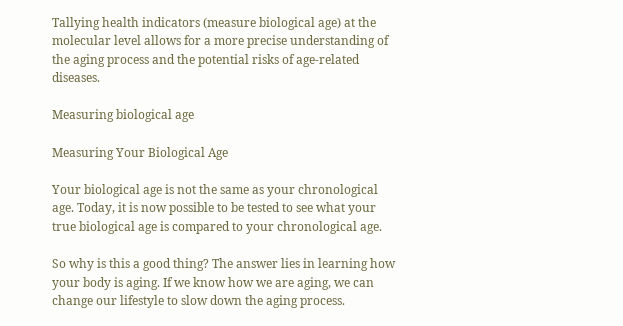Tallying health indicators (measure biological age) at the molecular level allows for a more precise understanding of the aging process and the potential risks of age-related diseases.

Measuring biological age

Measuring Your Biological Age

Your biological age is not the same as your chronological age. Today, it is now possible to be tested to see what your true biological age is compared to your chronological age.

So why is this a good thing? The answer lies in learning how your body is aging. If we know how we are aging, we can change our lifestyle to slow down the aging process.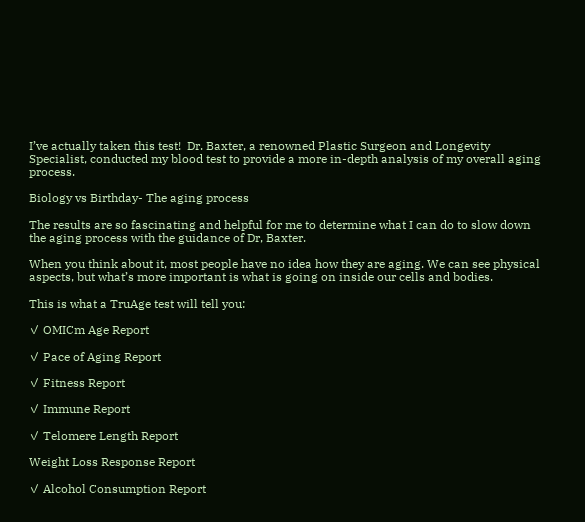I’ve actually taken this test!  Dr. Baxter, a renowned Plastic Surgeon and Longevity Specialist, conducted my blood test to provide a more in-depth analysis of my overall aging process.

Biology vs Birthday- The aging process

The results are so fascinating and helpful for me to determine what I can do to slow down the aging process with the guidance of Dr, Baxter.

When you think about it, most people have no idea how they are aging. We can see physical aspects, but what’s more important is what is going on inside our cells and bodies.

This is what a TruAge test will tell you:

✓ OMICm Age Report

✓ Pace of Aging Report

✓ Fitness Report

✓ Immune Report

✓ Telomere Length Report

Weight Loss Response Report

✓ Alcohol Consumption Report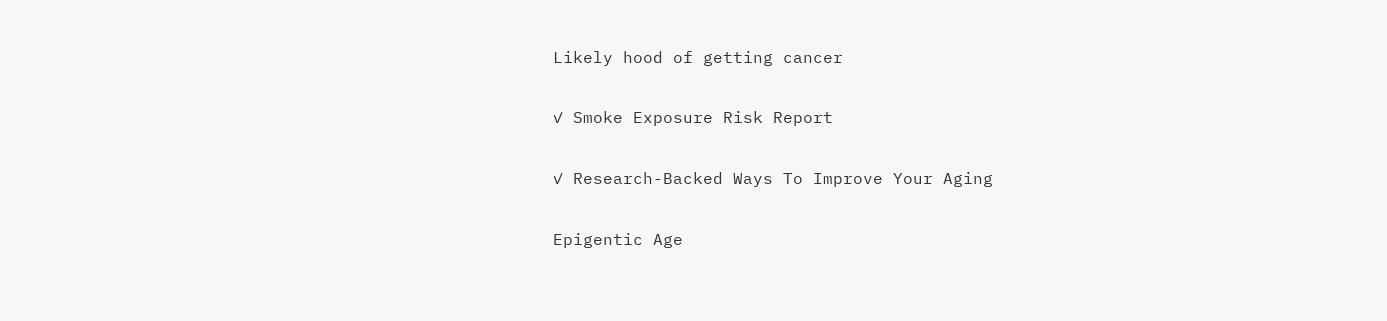Likely hood of getting cancer

✓ Smoke Exposure Risk Report

✓ Research-Backed Ways To Improve Your Aging

Epigentic Age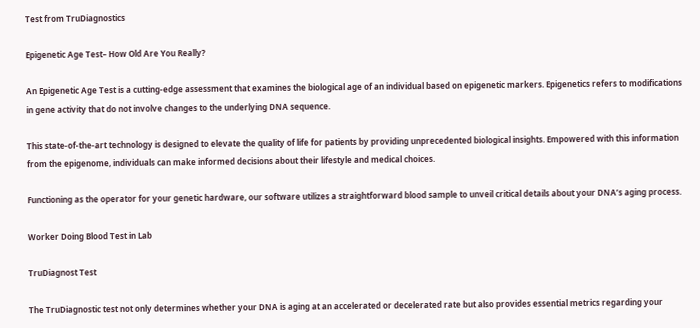Test from TruDiagnostics

Epigenetic Age Test– How Old Are You Really?

An Epigenetic Age Test is a cutting-edge assessment that examines the biological age of an individual based on epigenetic markers. Epigenetics refers to modifications in gene activity that do not involve changes to the underlying DNA sequence.

This state-of-the-art technology is designed to elevate the quality of life for patients by providing unprecedented biological insights. Empowered with this information from the epigenome, individuals can make informed decisions about their lifestyle and medical choices.

Functioning as the operator for your genetic hardware, our software utilizes a straightforward blood sample to unveil critical details about your DNA’s aging process.

Worker Doing Blood Test in Lab

TruDiagnost Test

The TruDiagnostic test not only determines whether your DNA is aging at an accelerated or decelerated rate but also provides essential metrics regarding your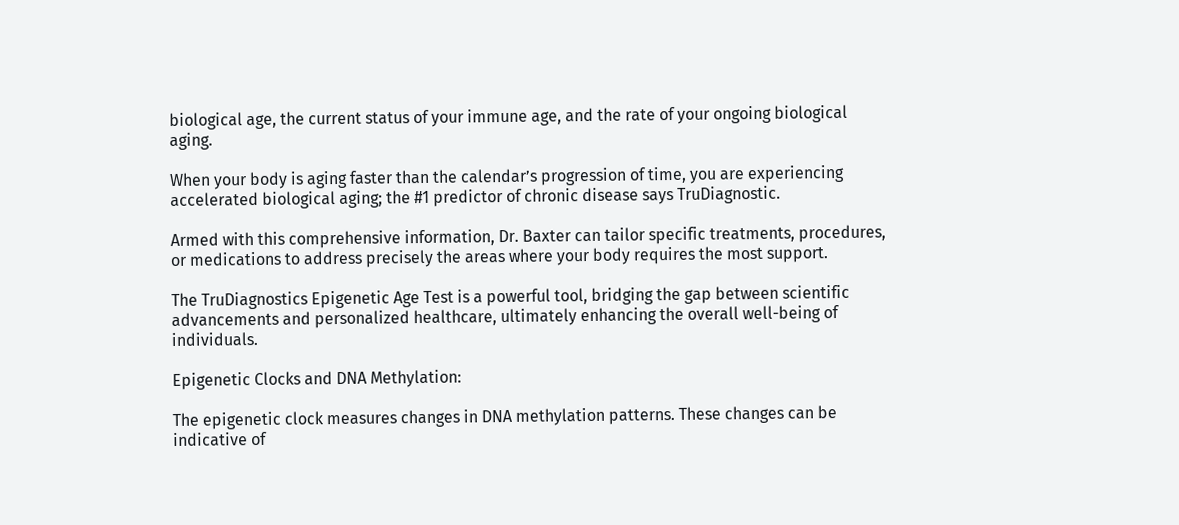biological age, the current status of your immune age, and the rate of your ongoing biological aging.

When your body is aging faster than the calendar’s progression of time, you are experiencing accelerated biological aging; the #1 predictor of chronic disease says TruDiagnostic.

Armed with this comprehensive information, Dr. Baxter can tailor specific treatments, procedures, or medications to address precisely the areas where your body requires the most support.

The TruDiagnostics Epigenetic Age Test is a powerful tool, bridging the gap between scientific advancements and personalized healthcare, ultimately enhancing the overall well-being of individuals.

Epigenetic Clocks and DNA Methylation:

The epigenetic clock measures changes in DNA methylation patterns. These changes can be indicative of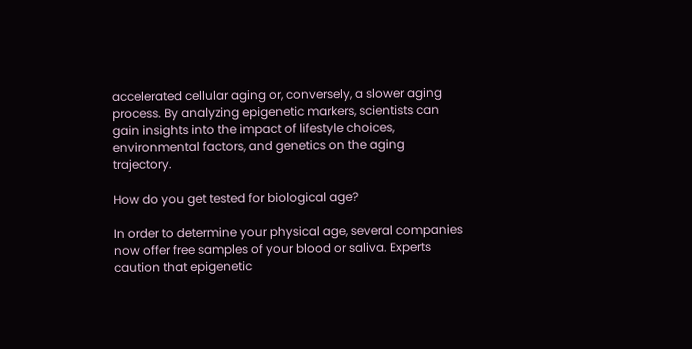accelerated cellular aging or, conversely, a slower aging process. By analyzing epigenetic markers, scientists can gain insights into the impact of lifestyle choices, environmental factors, and genetics on the aging trajectory.

How do you get tested for biological age?

In order to determine your physical age, several companies now offer free samples of your blood or saliva. Experts caution that epigenetic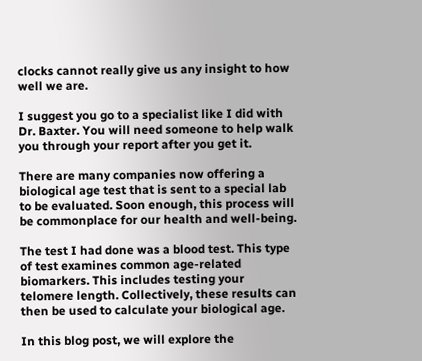clocks cannot really give us any insight to how well we are.

I suggest you go to a specialist like I did with Dr. Baxter. You will need someone to help walk you through your report after you get it.

There are many companies now offering a biological age test that is sent to a special lab to be evaluated. Soon enough, this process will be commonplace for our health and well-being.

The test I had done was a blood test. This type of test examines common age-related biomarkers. This includes testing your telomere length. Collectively, these results can then be used to calculate your biological age.

In this blog post, we will explore the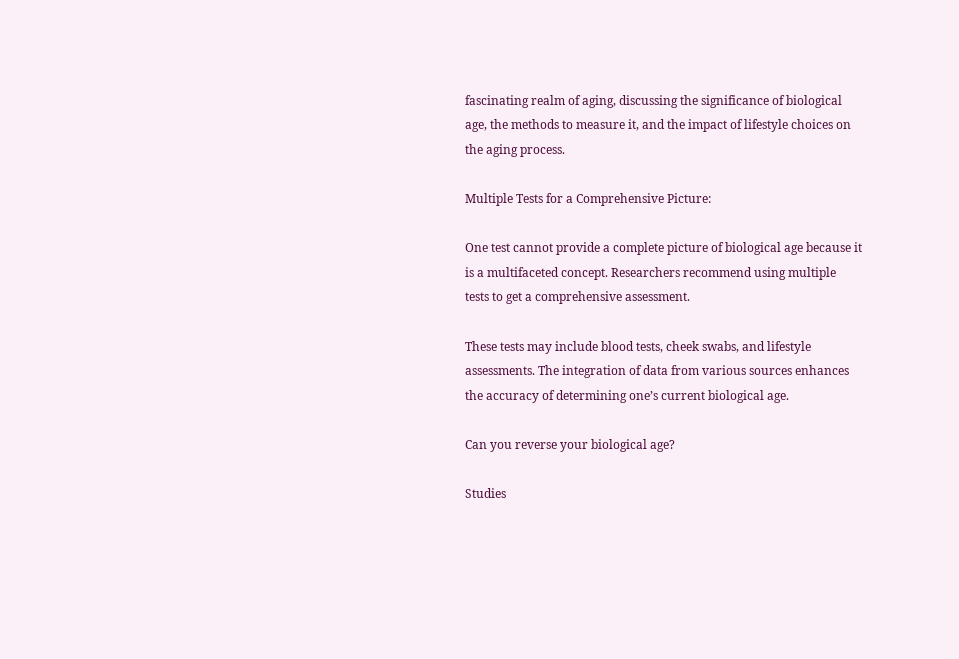fascinating realm of aging, discussing the significance of biological age, the methods to measure it, and the impact of lifestyle choices on the aging process.

Multiple Tests for a Comprehensive Picture:

One test cannot provide a complete picture of biological age because it is a multifaceted concept. Researchers recommend using multiple tests to get a comprehensive assessment.

These tests may include blood tests, cheek swabs, and lifestyle assessments. The integration of data from various sources enhances the accuracy of determining one’s current biological age.

Can you reverse your biological age?

Studies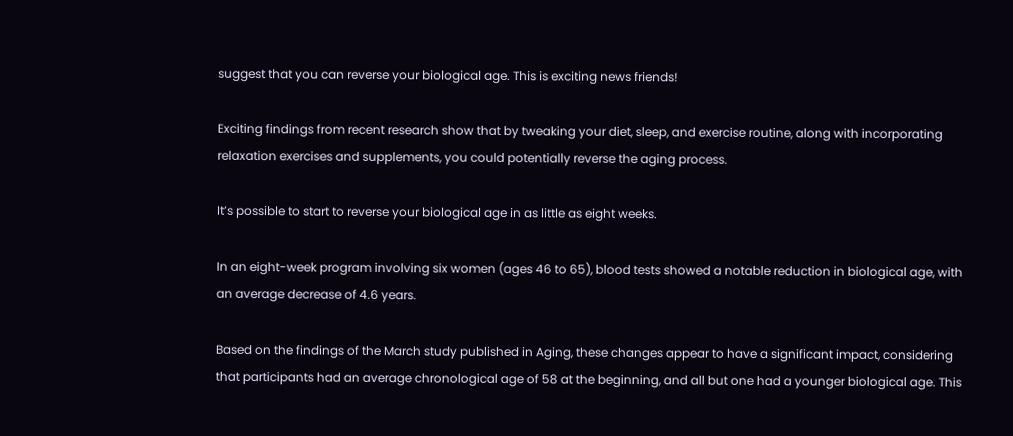suggest that you can reverse your biological age. This is exciting news friends!

Exciting findings from recent research show that by tweaking your diet, sleep, and exercise routine, along with incorporating relaxation exercises and supplements, you could potentially reverse the aging process.

It’s possible to start to reverse your biological age in as little as eight weeks.

In an eight-week program involving six women (ages 46 to 65), blood tests showed a notable reduction in biological age, with an average decrease of 4.6 years.

Based on the findings of the March study published in Aging, these changes appear to have a significant impact, considering that participants had an average chronological age of 58 at the beginning, and all but one had a younger biological age. This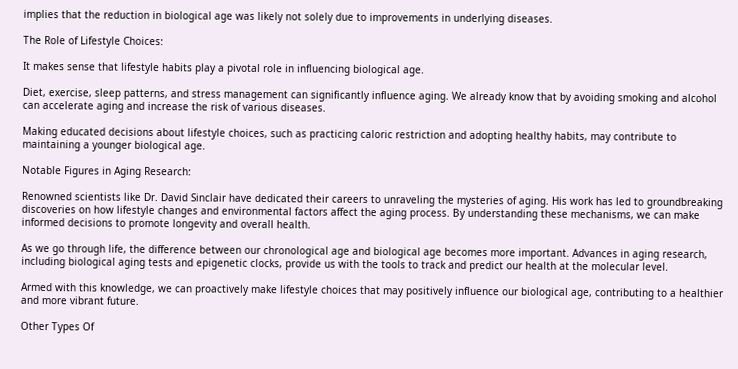implies that the reduction in biological age was likely not solely due to improvements in underlying diseases.

The Role of Lifestyle Choices:

It makes sense that lifestyle habits play a pivotal role in influencing biological age.

Diet, exercise, sleep patterns, and stress management can significantly influence aging. We already know that by avoiding smoking and alcohol can accelerate aging and increase the risk of various diseases.

Making educated decisions about lifestyle choices, such as practicing caloric restriction and adopting healthy habits, may contribute to maintaining a younger biological age.

Notable Figures in Aging Research:

Renowned scientists like Dr. David Sinclair have dedicated their careers to unraveling the mysteries of aging. His work has led to groundbreaking discoveries on how lifestyle changes and environmental factors affect the aging process. By understanding these mechanisms, we can make informed decisions to promote longevity and overall health.

As we go through life, the difference between our chronological age and biological age becomes more important. Advances in aging research, including biological aging tests and epigenetic clocks, provide us with the tools to track and predict our health at the molecular level.

Armed with this knowledge, we can proactively make lifestyle choices that may positively influence our biological age, contributing to a healthier and more vibrant future.

Other Types Of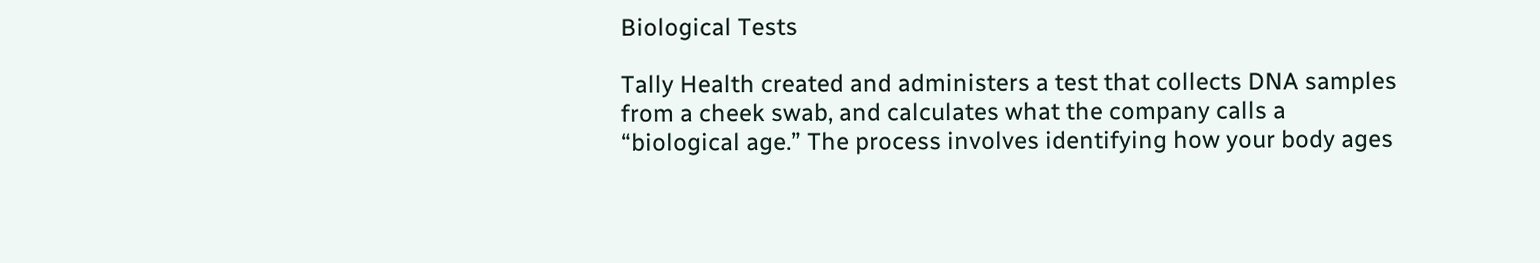Biological Tests

Tally Health created and administers a test that collects DNA samples from a cheek swab, and calculates what the company calls a “biological age.” The process involves identifying how your body ages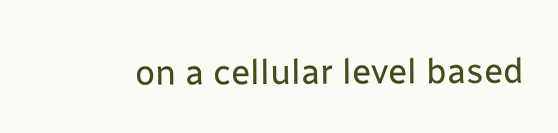on a cellular level based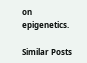on epigenetics.

Similar Posts